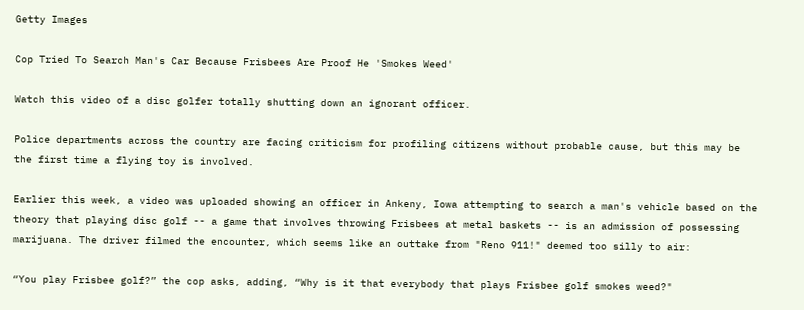Getty Images

Cop Tried To Search Man's Car Because Frisbees Are Proof He 'Smokes Weed'

Watch this video of a disc golfer totally shutting down an ignorant officer.

Police departments across the country are facing criticism for profiling citizens without probable cause, but this may be the first time a flying toy is involved.

Earlier this week, a video was uploaded showing an officer in Ankeny, Iowa attempting to search a man's vehicle based on the theory that playing disc golf -- a game that involves throwing Frisbees at metal baskets -- is an admission of possessing marijuana. The driver filmed the encounter, which seems like an outtake from "Reno 911!" deemed too silly to air:

“You play Frisbee golf?” the cop asks, adding, “Why is it that everybody that plays Frisbee golf smokes weed?"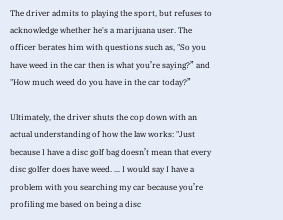The driver admits to playing the sport, but refuses to acknowledge whether he's a marijuana user. The officer berates him with questions such as, "So you have weed in the car then is what you’re saying?” and "How much weed do you have in the car today?”

Ultimately, the driver shuts the cop down with an actual understanding of how the law works: "Just because I have a disc golf bag doesn’t mean that every disc golfer does have weed. ... I would say I have a problem with you searching my car because you’re profiling me based on being a disc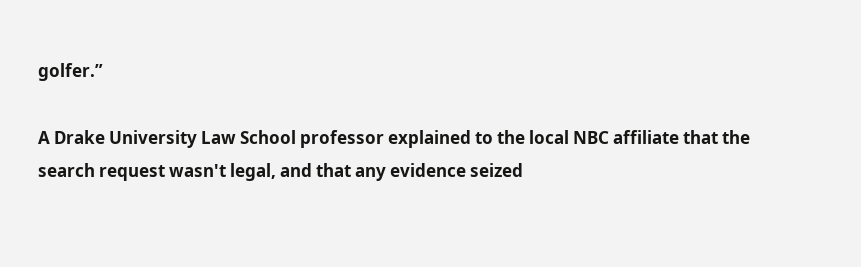golfer.”

A Drake University Law School professor explained to the local NBC affiliate that the search request wasn't legal, and that any evidence seized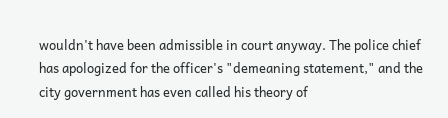wouldn't have been admissible in court anyway. The police chief has apologized for the officer's "demeaning statement," and the city government has even called his theory of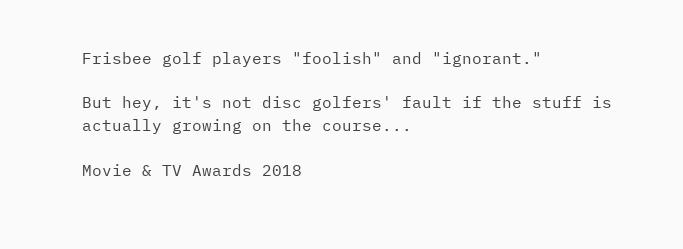Frisbee golf players "foolish" and "ignorant."

But hey, it's not disc golfers' fault if the stuff is actually growing on the course...

Movie & TV Awards 2018